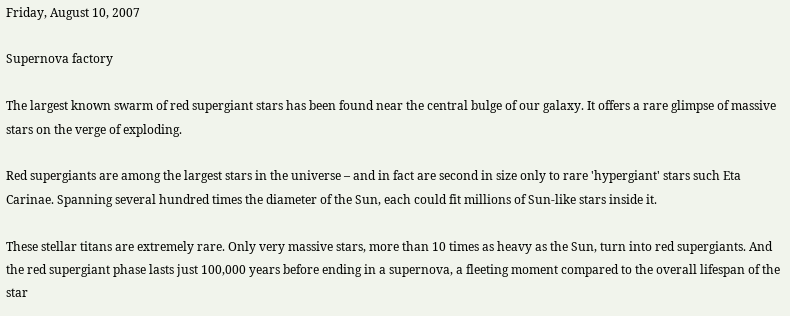Friday, August 10, 2007

Supernova factory

The largest known swarm of red supergiant stars has been found near the central bulge of our galaxy. It offers a rare glimpse of massive stars on the verge of exploding.

Red supergiants are among the largest stars in the universe – and in fact are second in size only to rare 'hypergiant' stars such Eta Carinae. Spanning several hundred times the diameter of the Sun, each could fit millions of Sun-like stars inside it.

These stellar titans are extremely rare. Only very massive stars, more than 10 times as heavy as the Sun, turn into red supergiants. And the red supergiant phase lasts just 100,000 years before ending in a supernova, a fleeting moment compared to the overall lifespan of the star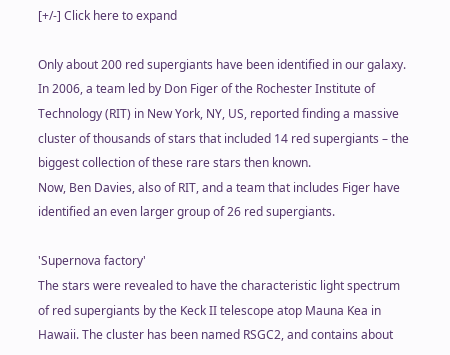[+/-] Click here to expand

Only about 200 red supergiants have been identified in our galaxy.
In 2006, a team led by Don Figer of the Rochester Institute of Technology (RIT) in New York, NY, US, reported finding a massive cluster of thousands of stars that included 14 red supergiants – the biggest collection of these rare stars then known.
Now, Ben Davies, also of RIT, and a team that includes Figer have identified an even larger group of 26 red supergiants.

'Supernova factory'
The stars were revealed to have the characteristic light spectrum of red supergiants by the Keck II telescope atop Mauna Kea in Hawaii. The cluster has been named RSGC2, and contains about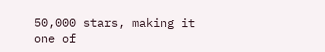50,000 stars, making it one of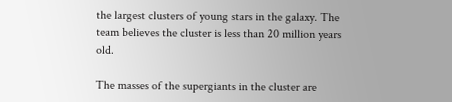the largest clusters of young stars in the galaxy. The team believes the cluster is less than 20 million years old.

The masses of the supergiants in the cluster are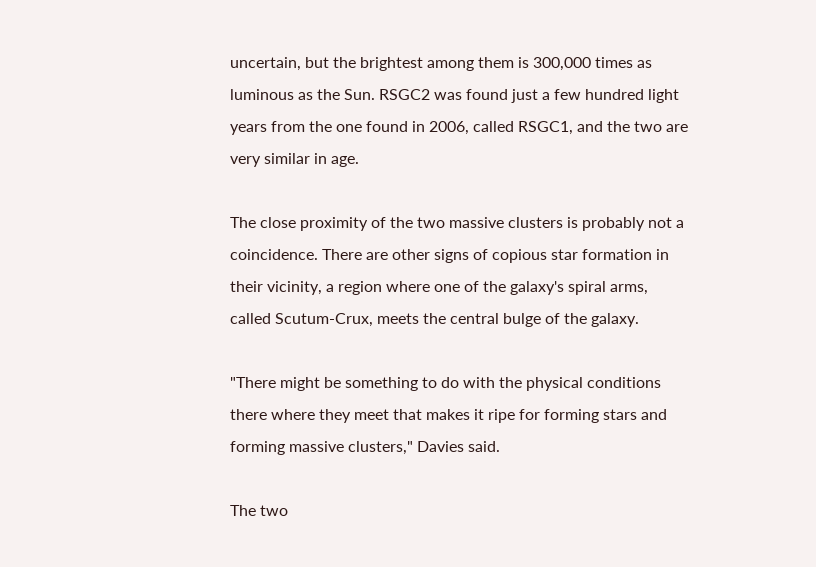uncertain, but the brightest among them is 300,000 times as luminous as the Sun. RSGC2 was found just a few hundred light years from the one found in 2006, called RSGC1, and the two are very similar in age.

The close proximity of the two massive clusters is probably not a coincidence. There are other signs of copious star formation in their vicinity, a region where one of the galaxy's spiral arms, called Scutum-Crux, meets the central bulge of the galaxy.

"There might be something to do with the physical conditions there where they meet that makes it ripe for forming stars and forming massive clusters," Davies said.

The two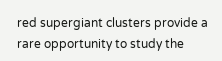red supergiant clusters provide a rare opportunity to study the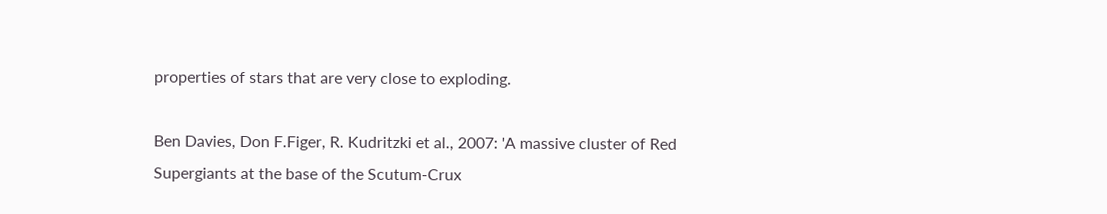properties of stars that are very close to exploding.

Ben Davies, Don F.Figer, R. Kudritzki et al., 2007: 'A massive cluster of Red Supergiants at the base of the Scutum-Crux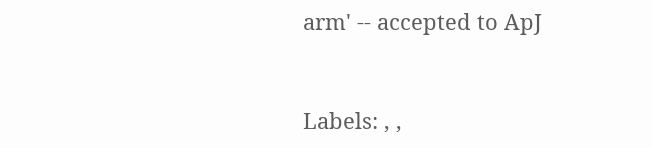arm' -- accepted to ApJ


Labels: , ,